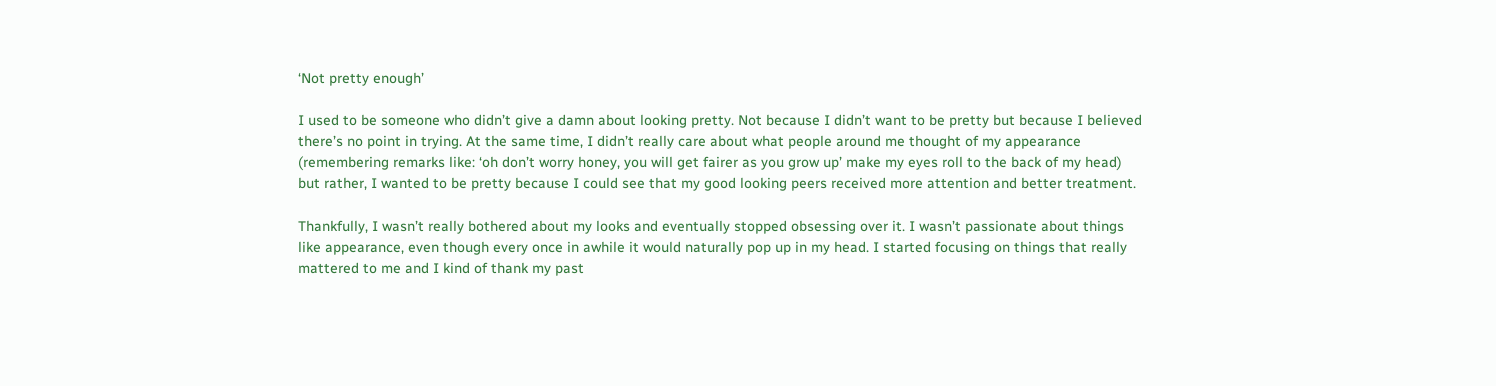‘Not pretty enough’

I used to be someone who didn’t give a damn about looking pretty. Not because I didn’t want to be pretty but because I believed there’s no point in trying. At the same time, I didn’t really care about what people around me thought of my appearance (remembering remarks like: ‘oh don’t worry honey, you will get fairer as you grow up’ make my eyes roll to the back of my head) but rather, I wanted to be pretty because I could see that my good looking peers received more attention and better treatment.

Thankfully, I wasn’t really bothered about my looks and eventually stopped obsessing over it. I wasn’t passionate about things like appearance, even though every once in awhile it would naturally pop up in my head. I started focusing on things that really mattered to me and I kind of thank my past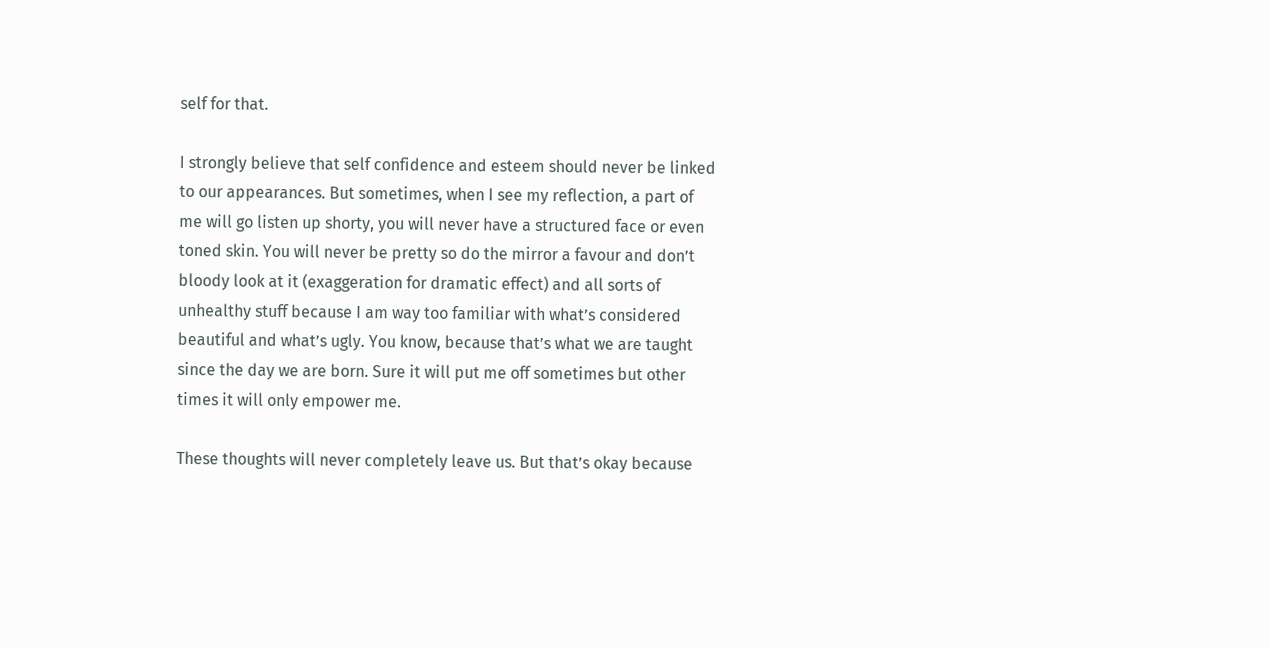self for that.

I strongly believe that self confidence and esteem should never be linked to our appearances. But sometimes, when I see my reflection, a part of me will go listen up shorty, you will never have a structured face or even toned skin. You will never be pretty so do the mirror a favour and don’t bloody look at it (exaggeration for dramatic effect) and all sorts of unhealthy stuff because I am way too familiar with what’s considered beautiful and what’s ugly. You know, because that’s what we are taught since the day we are born. Sure it will put me off sometimes but other times it will only empower me.

These thoughts will never completely leave us. But that’s okay because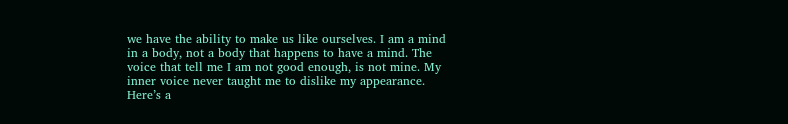we have the ability to make us like ourselves. I am a mind in a body, not a body that happens to have a mind. The voice that tell me I am not good enough, is not mine. My inner voice never taught me to dislike my appearance. Here’s a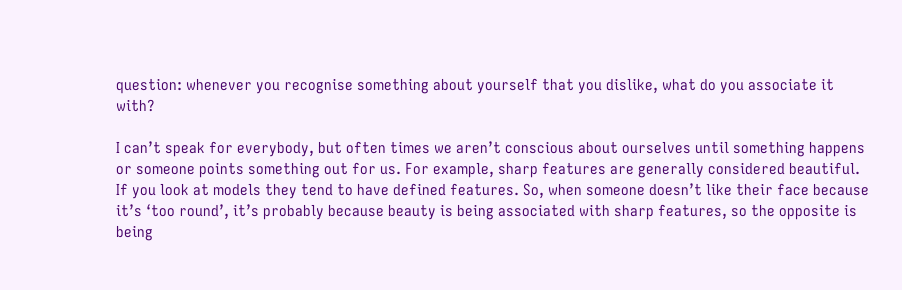question: whenever you recognise something about yourself that you dislike, what do you associate it with?

I can’t speak for everybody, but often times we aren’t conscious about ourselves until something happens or someone points something out for us. For example, sharp features are generally considered beautiful. If you look at models they tend to have defined features. So, when someone doesn’t like their face because it’s ‘too round’, it’s probably because beauty is being associated with sharp features, so the opposite is being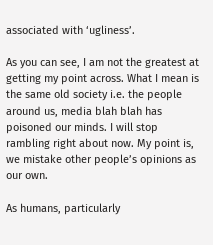associated with ‘ugliness’.

As you can see, I am not the greatest at getting my point across. What I mean is the same old society i.e. the people around us, media blah blah has poisoned our minds. I will stop rambling right about now. My point is, we mistake other people’s opinions as our own.

As humans, particularly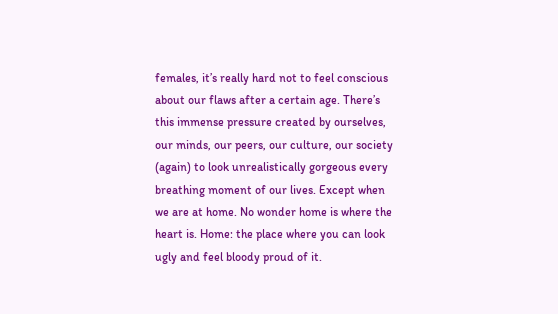females, it’s really hard not to feel conscious about our flaws after a certain age. There’s this immense pressure created by ourselves, our minds, our peers, our culture, our society (again) to look unrealistically gorgeous every breathing moment of our lives. Except when we are at home. No wonder home is where the heart is. Home: the place where you can look ugly and feel bloody proud of it.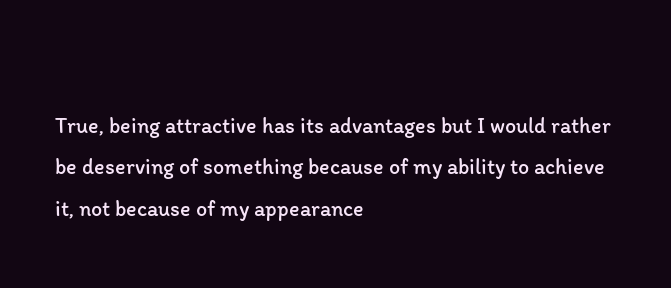True, being attractive has its advantages but I would rather be deserving of something because of my ability to achieve it, not because of my appearance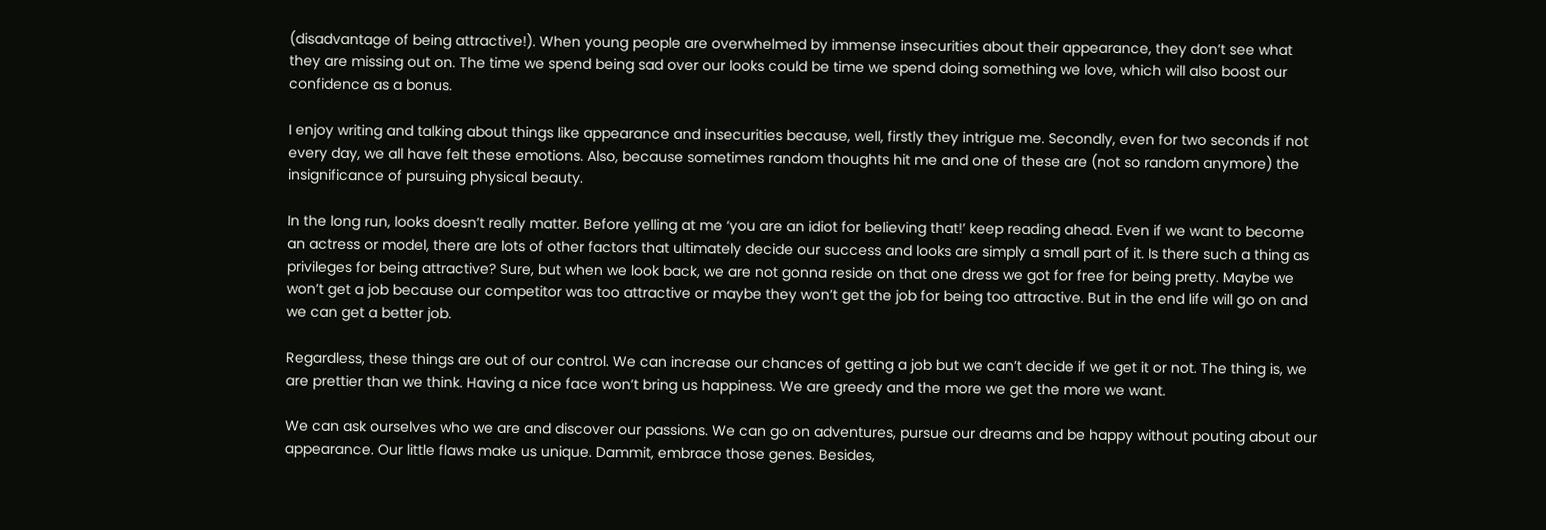(disadvantage of being attractive!). When young people are overwhelmed by immense insecurities about their appearance, they don’t see what they are missing out on. The time we spend being sad over our looks could be time we spend doing something we love, which will also boost our confidence as a bonus.

I enjoy writing and talking about things like appearance and insecurities because, well, firstly they intrigue me. Secondly, even for two seconds if not every day, we all have felt these emotions. Also, because sometimes random thoughts hit me and one of these are (not so random anymore) the insignificance of pursuing physical beauty.

In the long run, looks doesn’t really matter. Before yelling at me ‘you are an idiot for believing that!’ keep reading ahead. Even if we want to become an actress or model, there are lots of other factors that ultimately decide our success and looks are simply a small part of it. Is there such a thing as privileges for being attractive? Sure, but when we look back, we are not gonna reside on that one dress we got for free for being pretty. Maybe we won’t get a job because our competitor was too attractive or maybe they won’t get the job for being too attractive. But in the end life will go on and we can get a better job.

Regardless, these things are out of our control. We can increase our chances of getting a job but we can’t decide if we get it or not. The thing is, we are prettier than we think. Having a nice face won’t bring us happiness. We are greedy and the more we get the more we want.

We can ask ourselves who we are and discover our passions. We can go on adventures, pursue our dreams and be happy without pouting about our appearance. Our little flaws make us unique. Dammit, embrace those genes. Besides,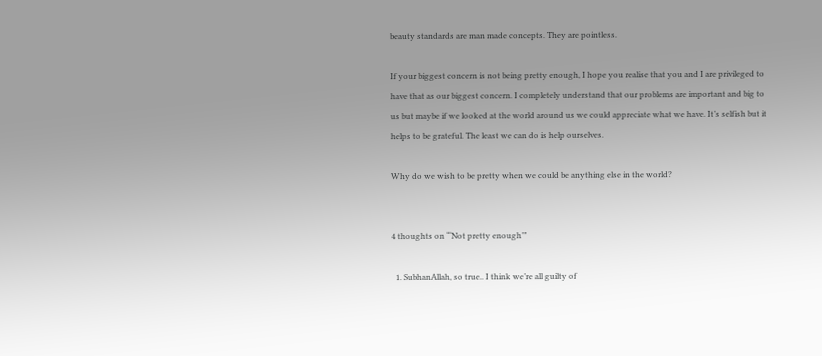beauty standards are man made concepts. They are pointless.

If your biggest concern is not being pretty enough, I hope you realise that you and I are privileged to have that as our biggest concern. I completely understand that our problems are important and big to us but maybe if we looked at the world around us we could appreciate what we have. It’s selfish but it helps to be grateful. The least we can do is help ourselves.

Why do we wish to be pretty when we could be anything else in the world?


4 thoughts on “‘Not pretty enough’”

  1. SubhanAllah, so true.. I think we’re all guilty of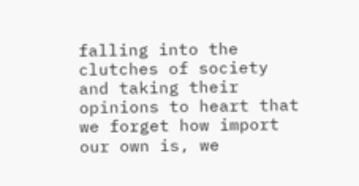falling into the clutches of society and taking their opinions to heart that we forget how import our own is, we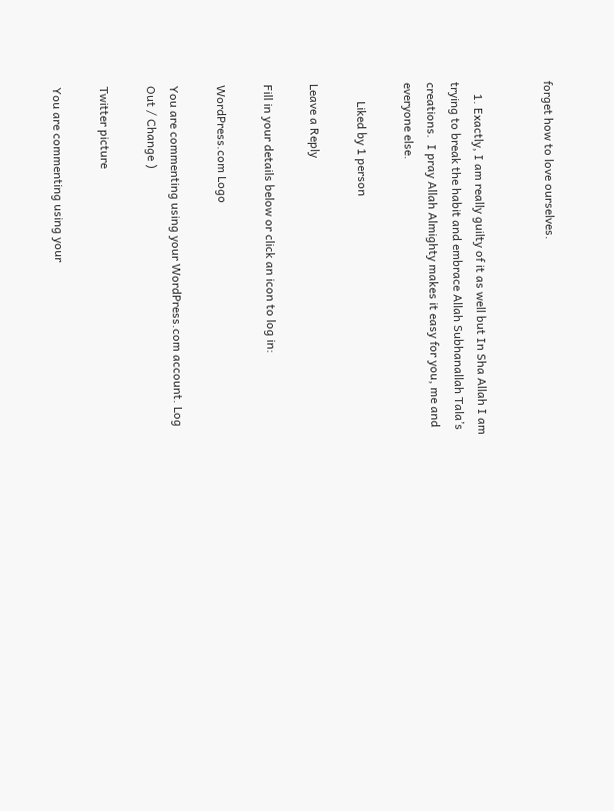forget how to love ourselves.


    1. Exactly, I am really guilty of it as well but In Sha Allah I am trying to break the habit and embrace Allah Subhanallah Tala’s creations.  I pray Allah Almighty makes it easy for you, me and everyone else.

      Liked by 1 person

Leave a Reply

Fill in your details below or click an icon to log in:

WordPress.com Logo

You are commenting using your WordPress.com account. Log Out / Change )

Twitter picture

You are commenting using your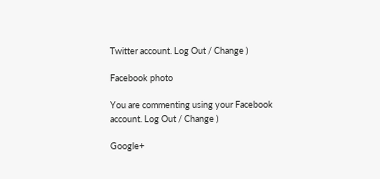Twitter account. Log Out / Change )

Facebook photo

You are commenting using your Facebook account. Log Out / Change )

Google+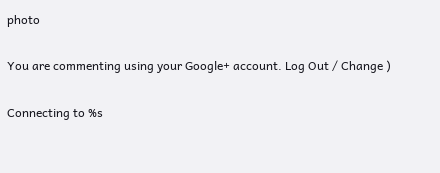photo

You are commenting using your Google+ account. Log Out / Change )

Connecting to %s